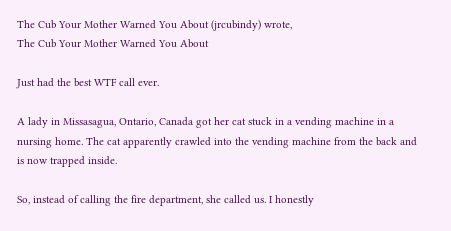The Cub Your Mother Warned You About (jrcubindy) wrote,
The Cub Your Mother Warned You About

Just had the best WTF call ever.

A lady in Missasagua, Ontario, Canada got her cat stuck in a vending machine in a nursing home. The cat apparently crawled into the vending machine from the back and is now trapped inside.

So, instead of calling the fire department, she called us. I honestly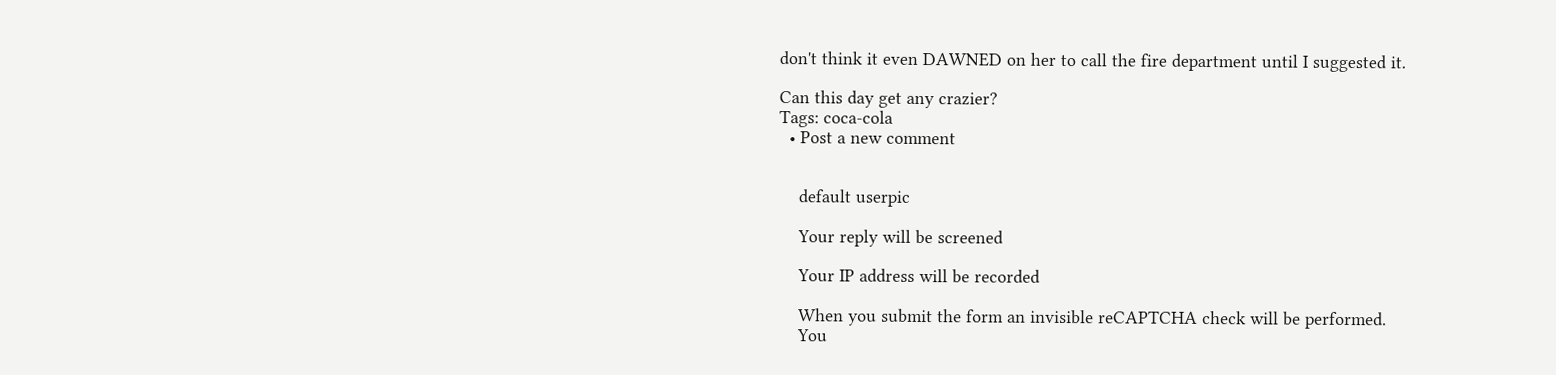don't think it even DAWNED on her to call the fire department until I suggested it.

Can this day get any crazier?
Tags: coca-cola
  • Post a new comment


    default userpic

    Your reply will be screened

    Your IP address will be recorded

    When you submit the form an invisible reCAPTCHA check will be performed.
    You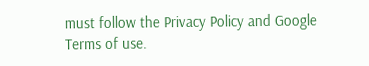must follow the Privacy Policy and Google Terms of use.